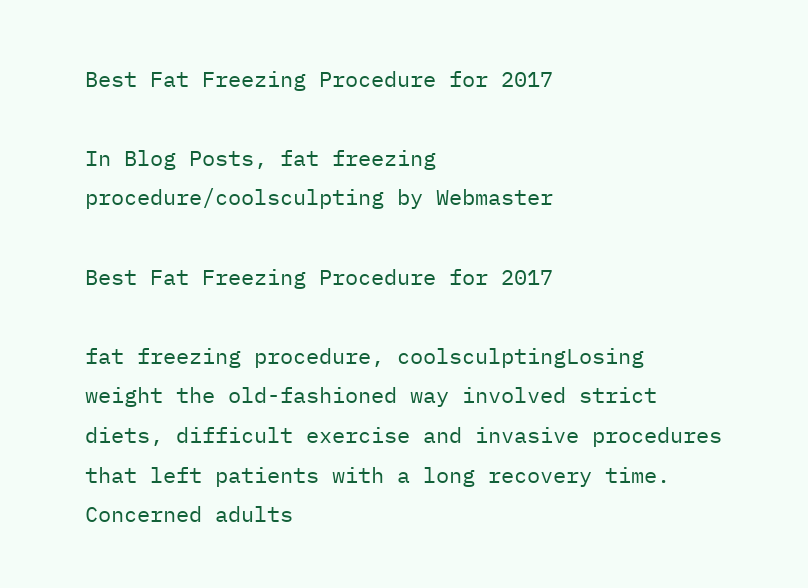Best Fat Freezing Procedure for 2017

In Blog Posts, fat freezing procedure/coolsculpting by Webmaster

Best Fat Freezing Procedure for 2017

fat freezing procedure, coolsculptingLosing weight the old-fashioned way involved strict diets, difficult exercise and invasive procedures that left patients with a long recovery time. Concerned adults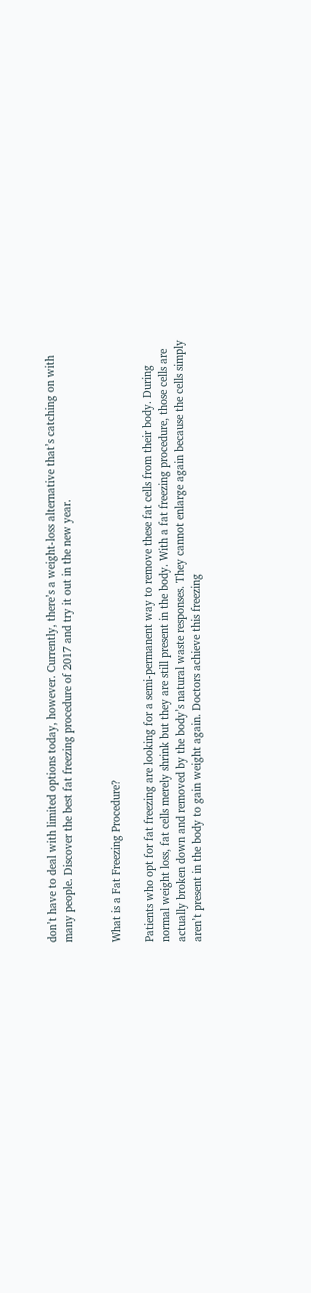don’t have to deal with limited options today, however. Currently, there’s a weight-loss alternative that’s catching on with many people. Discover the best fat freezing procedure of 2017 and try it out in the new year.


What is a Fat Freezing Procedure?

Patients who opt for fat freezing are looking for a semi-permanent way to remove these fat cells from their body. During normal weight loss, fat cells merely shrink but they are still present in the body. With a fat freezing procedure, those cells are actually broken down and removed by the body’s natural waste responses. They cannot enlarge again because the cells simply aren’t present in the body to gain weight again. Doctors achieve this freezing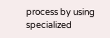process by using specialized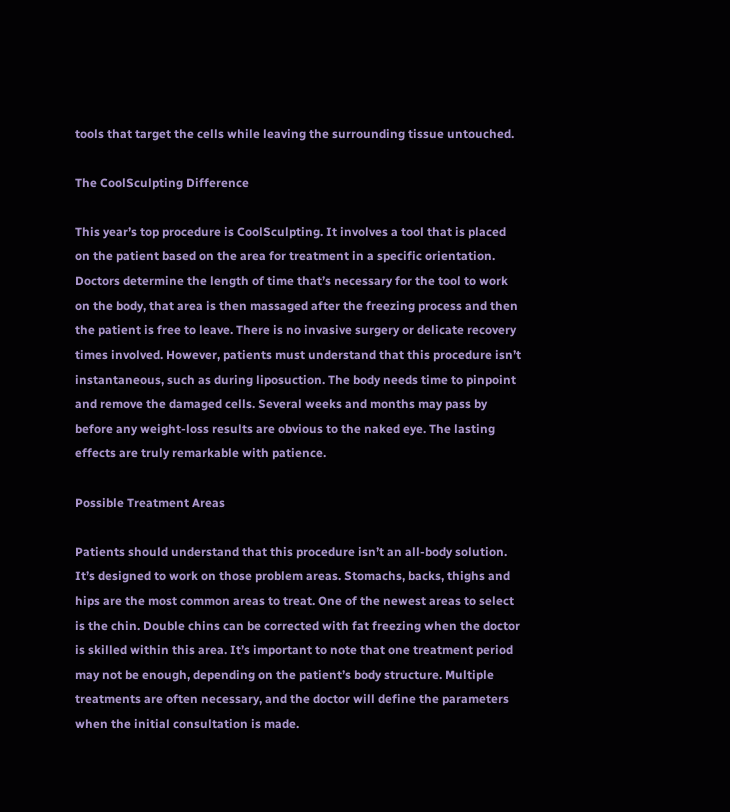tools that target the cells while leaving the surrounding tissue untouched.

The CoolSculpting Difference

This year’s top procedure is CoolSculpting. It involves a tool that is placed on the patient based on the area for treatment in a specific orientation. Doctors determine the length of time that’s necessary for the tool to work on the body, that area is then massaged after the freezing process and then the patient is free to leave. There is no invasive surgery or delicate recovery times involved. However, patients must understand that this procedure isn’t instantaneous, such as during liposuction. The body needs time to pinpoint and remove the damaged cells. Several weeks and months may pass by before any weight-loss results are obvious to the naked eye. The lasting effects are truly remarkable with patience.

Possible Treatment Areas

Patients should understand that this procedure isn’t an all-body solution. It’s designed to work on those problem areas. Stomachs, backs, thighs and hips are the most common areas to treat. One of the newest areas to select is the chin. Double chins can be corrected with fat freezing when the doctor is skilled within this area. It’s important to note that one treatment period may not be enough, depending on the patient’s body structure. Multiple treatments are often necessary, and the doctor will define the parameters when the initial consultation is made.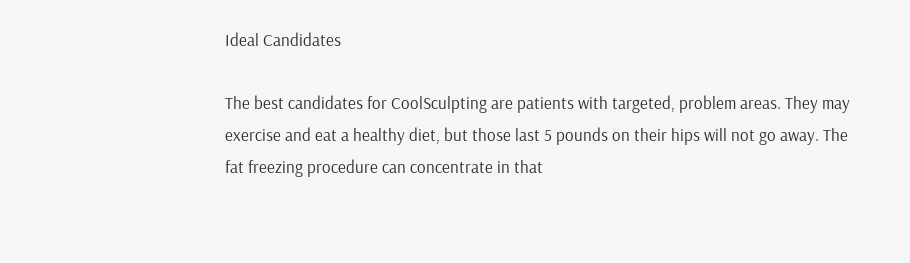Ideal Candidates

The best candidates for CoolSculpting are patients with targeted, problem areas. They may exercise and eat a healthy diet, but those last 5 pounds on their hips will not go away. The fat freezing procedure can concentrate in that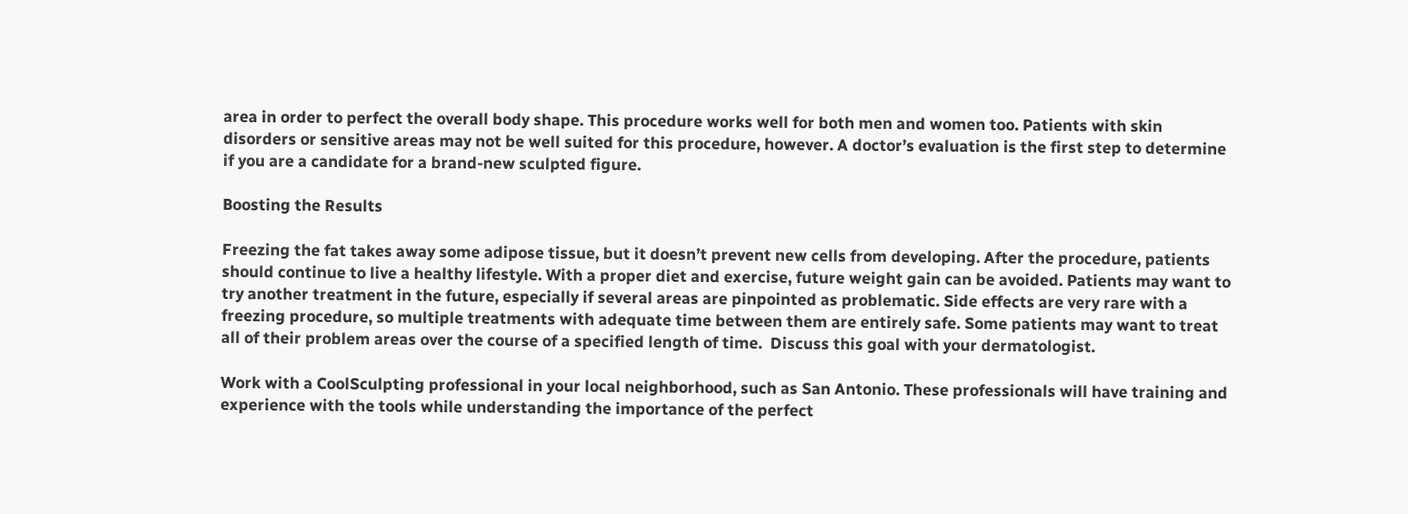area in order to perfect the overall body shape. This procedure works well for both men and women too. Patients with skin disorders or sensitive areas may not be well suited for this procedure, however. A doctor’s evaluation is the first step to determine if you are a candidate for a brand-new sculpted figure.

Boosting the Results

Freezing the fat takes away some adipose tissue, but it doesn’t prevent new cells from developing. After the procedure, patients should continue to live a healthy lifestyle. With a proper diet and exercise, future weight gain can be avoided. Patients may want to try another treatment in the future, especially if several areas are pinpointed as problematic. Side effects are very rare with a freezing procedure, so multiple treatments with adequate time between them are entirely safe. Some patients may want to treat all of their problem areas over the course of a specified length of time.  Discuss this goal with your dermatologist.

Work with a CoolSculpting professional in your local neighborhood, such as San Antonio. These professionals will have training and experience with the tools while understanding the importance of the perfect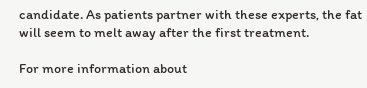candidate. As patients partner with these experts, the fat will seem to melt away after the first treatment.

For more information about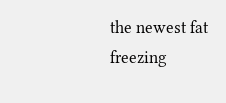the newest fat freezing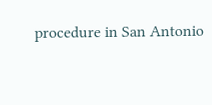procedure in San Antonio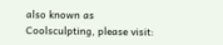also known as Coolsculpting, please visit: